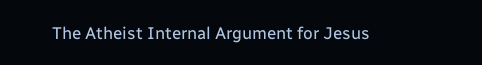The Atheist Internal Argument for Jesus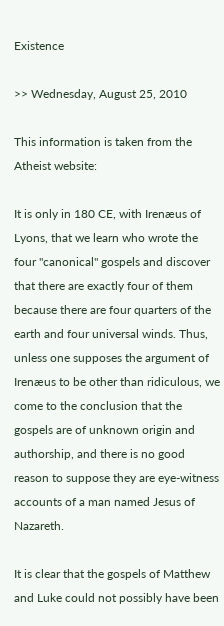Existence

>> Wednesday, August 25, 2010

This information is taken from the Atheist website:

It is only in 180 CE, with Irenæus of Lyons, that we learn who wrote the four "canonical" gospels and discover that there are exactly four of them because there are four quarters of the earth and four universal winds. Thus, unless one supposes the argument of Irenæus to be other than ridiculous, we come to the conclusion that the gospels are of unknown origin and authorship, and there is no good reason to suppose they are eye-witness accounts of a man named Jesus of Nazareth.

It is clear that the gospels of Matthew and Luke could not possibly have been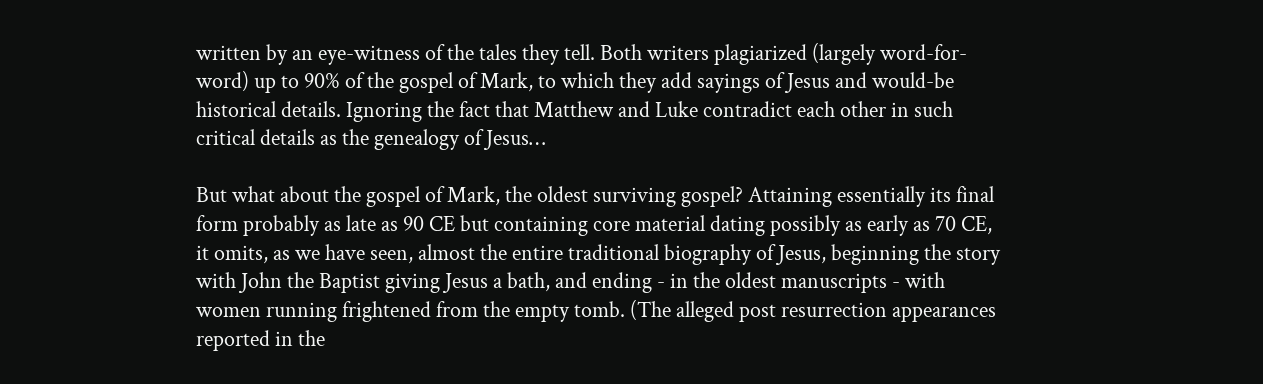written by an eye-witness of the tales they tell. Both writers plagiarized (largely word-for-word) up to 90% of the gospel of Mark, to which they add sayings of Jesus and would-be historical details. Ignoring the fact that Matthew and Luke contradict each other in such critical details as the genealogy of Jesus…

But what about the gospel of Mark, the oldest surviving gospel? Attaining essentially its final form probably as late as 90 CE but containing core material dating possibly as early as 70 CE, it omits, as we have seen, almost the entire traditional biography of Jesus, beginning the story with John the Baptist giving Jesus a bath, and ending - in the oldest manuscripts - with women running frightened from the empty tomb. (The alleged post resurrection appearances reported in the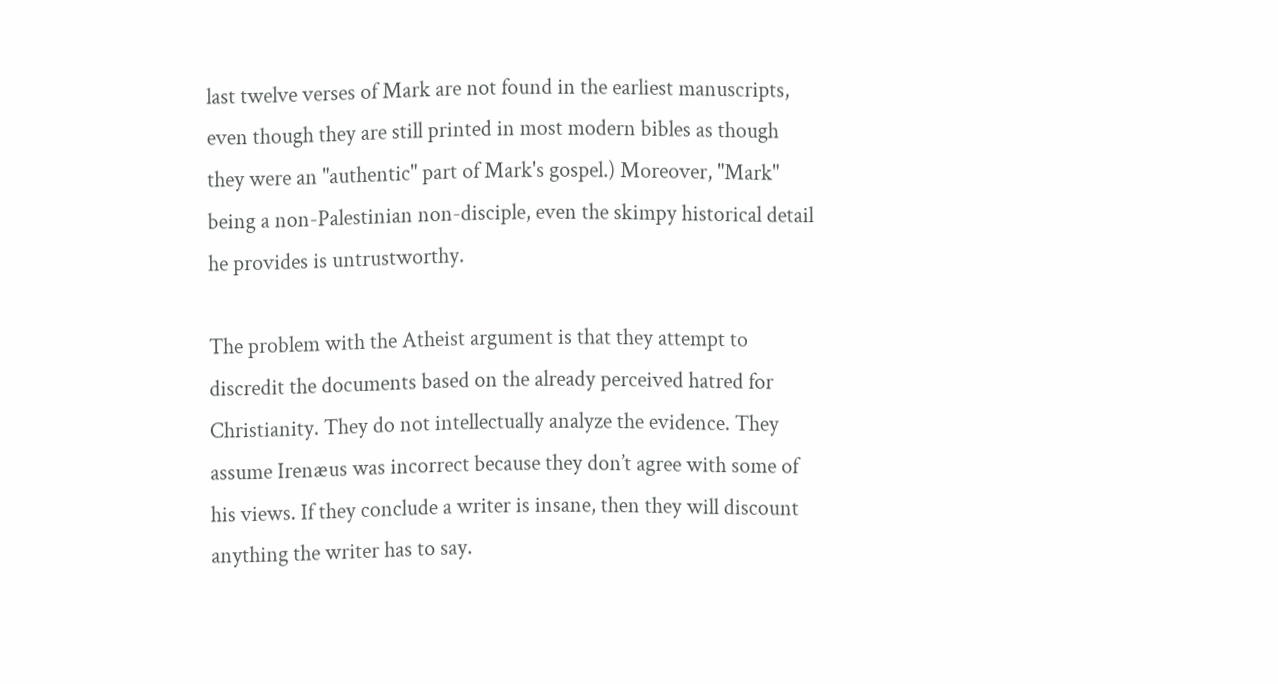last twelve verses of Mark are not found in the earliest manuscripts, even though they are still printed in most modern bibles as though they were an "authentic" part of Mark's gospel.) Moreover, "Mark" being a non-Palestinian non-disciple, even the skimpy historical detail he provides is untrustworthy.

The problem with the Atheist argument is that they attempt to discredit the documents based on the already perceived hatred for Christianity. They do not intellectually analyze the evidence. They assume Irenæus was incorrect because they don’t agree with some of his views. If they conclude a writer is insane, then they will discount anything the writer has to say.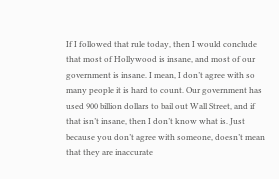If I followed that rule today, then I would conclude that most of Hollywood is insane, and most of our government is insane. I mean, I don’t agree with so many people it is hard to count. Our government has used 900 billion dollars to bail out Wall Street, and if that isn’t insane, then I don’t know what is. Just because you don’t agree with someone, doesn’t mean that they are inaccurate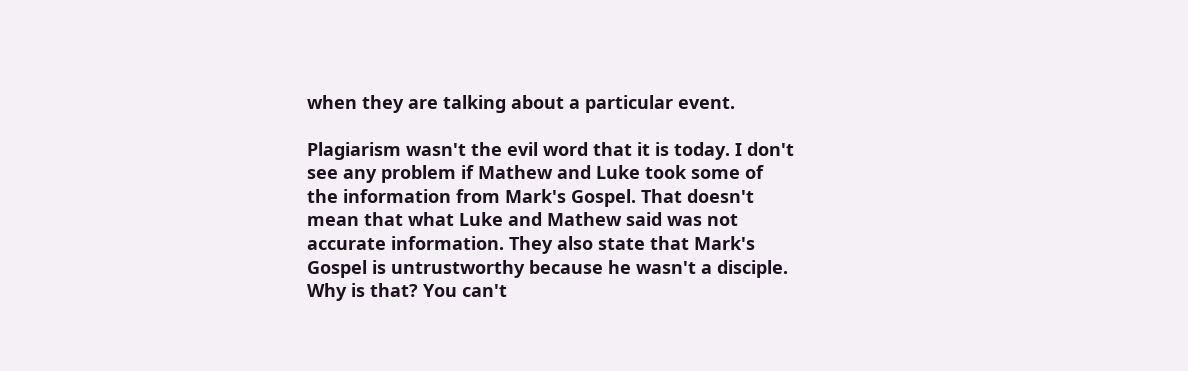when they are talking about a particular event.

Plagiarism wasn't the evil word that it is today. I don't see any problem if Mathew and Luke took some of the information from Mark's Gospel. That doesn't mean that what Luke and Mathew said was not accurate information. They also state that Mark's Gospel is untrustworthy because he wasn't a disciple. Why is that? You can't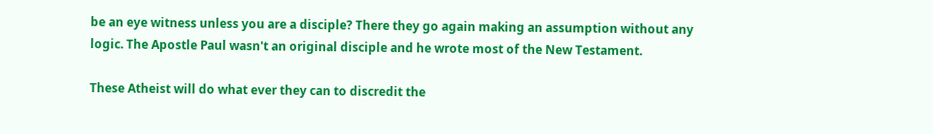be an eye witness unless you are a disciple? There they go again making an assumption without any logic. The Apostle Paul wasn't an original disciple and he wrote most of the New Testament.

These Atheist will do what ever they can to discredit the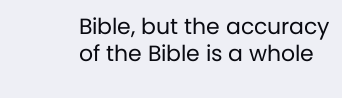Bible, but the accuracy of the Bible is a whole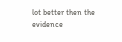lot better then the evidence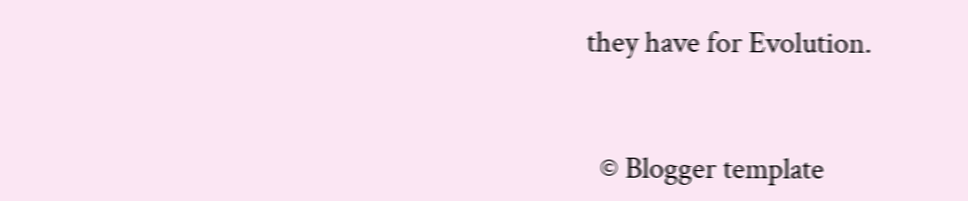they have for Evolution.


  © Blogger template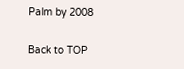Palm by 2008

Back to TOP